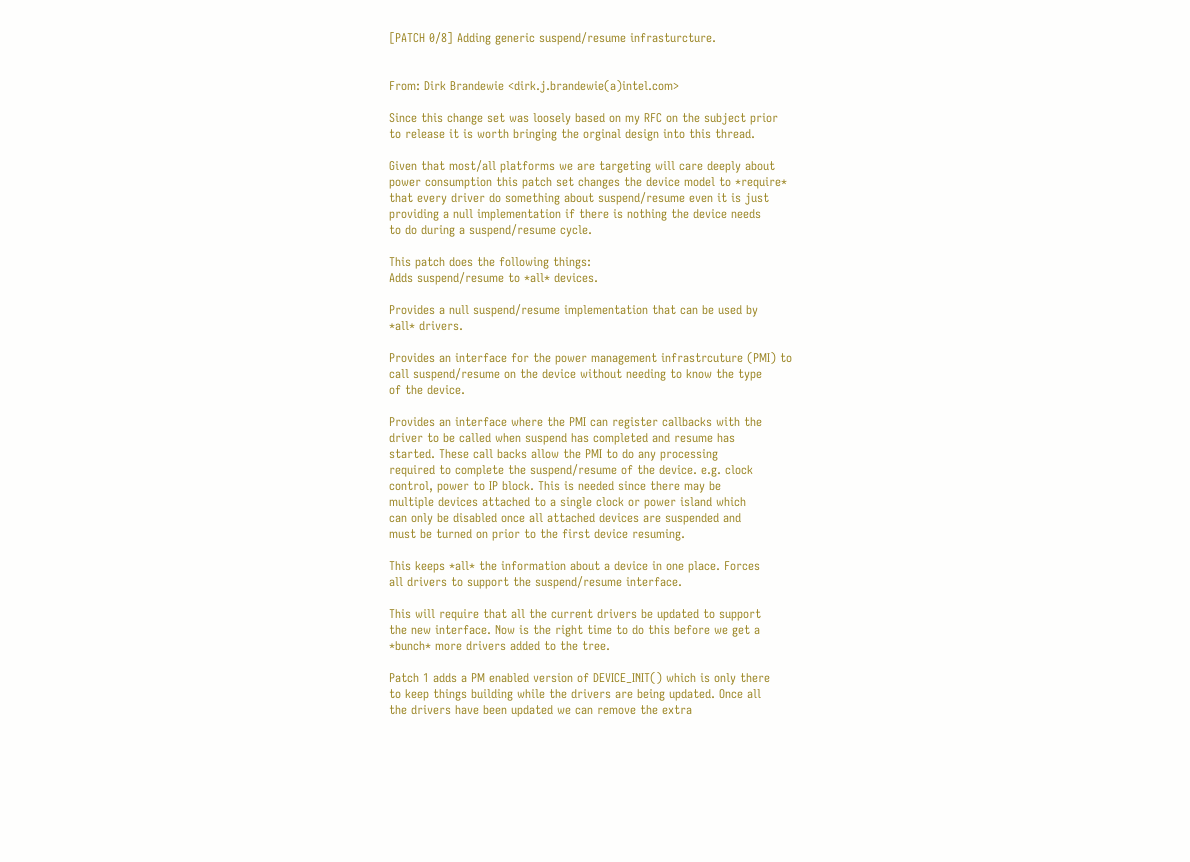[PATCH 0/8] Adding generic suspend/resume infrasturcture.


From: Dirk Brandewie <dirk.j.brandewie(a)intel.com>

Since this change set was loosely based on my RFC on the subject prior
to release it is worth bringing the orginal design into this thread.

Given that most/all platforms we are targeting will care deeply about
power consumption this patch set changes the device model to *require*
that every driver do something about suspend/resume even it is just
providing a null implementation if there is nothing the device needs
to do during a suspend/resume cycle.

This patch does the following things:
Adds suspend/resume to *all* devices.

Provides a null suspend/resume implementation that can be used by
*all* drivers.

Provides an interface for the power management infrastrcuture (PMI) to
call suspend/resume on the device without needing to know the type
of the device.

Provides an interface where the PMI can register callbacks with the
driver to be called when suspend has completed and resume has
started. These call backs allow the PMI to do any processing
required to complete the suspend/resume of the device. e.g. clock
control, power to IP block. This is needed since there may be
multiple devices attached to a single clock or power island which
can only be disabled once all attached devices are suspended and
must be turned on prior to the first device resuming.

This keeps *all* the information about a device in one place. Forces
all drivers to support the suspend/resume interface.

This will require that all the current drivers be updated to support
the new interface. Now is the right time to do this before we get a
*bunch* more drivers added to the tree.

Patch 1 adds a PM enabled version of DEVICE_INIT() which is only there
to keep things building while the drivers are being updated. Once all
the drivers have been updated we can remove the extra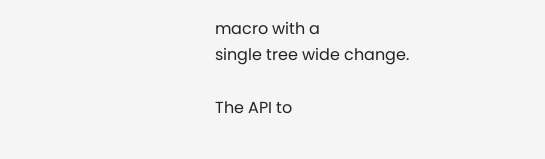macro with a
single tree wide change.

The API to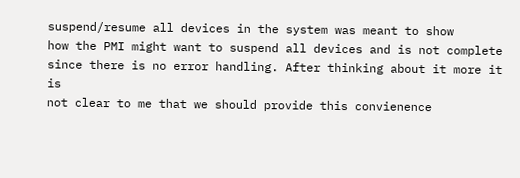suspend/resume all devices in the system was meant to show
how the PMI might want to suspend all devices and is not complete
since there is no error handling. After thinking about it more it is
not clear to me that we should provide this convienence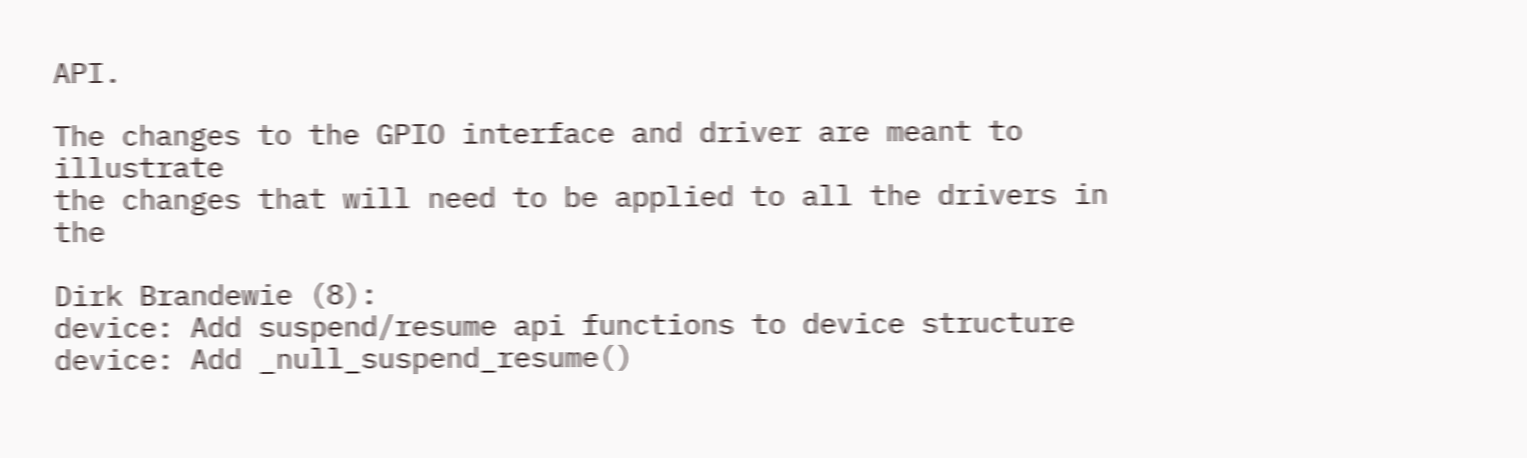API.

The changes to the GPIO interface and driver are meant to illustrate
the changes that will need to be applied to all the drivers in the

Dirk Brandewie (8):
device: Add suspend/resume api functions to device structure
device: Add _null_suspend_resume()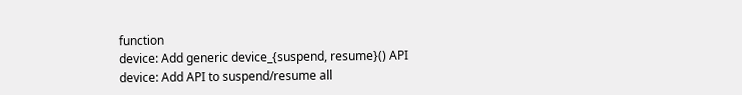function
device: Add generic device_{suspend, resume}() API
device: Add API to suspend/resume all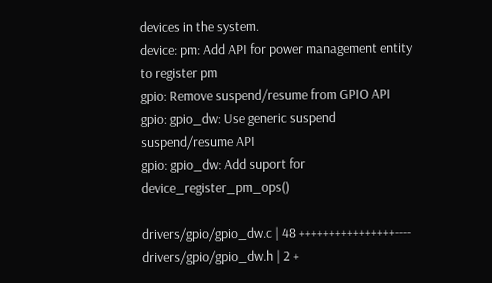devices in the system.
device: pm: Add API for power management entity to register pm
gpio: Remove suspend/resume from GPIO API
gpio: gpio_dw: Use generic suspend suspend/resume API
gpio: gpio_dw: Add suport for device_register_pm_ops()

drivers/gpio/gpio_dw.c | 48 ++++++++++++++++----
drivers/gpio/gpio_dw.h | 2 +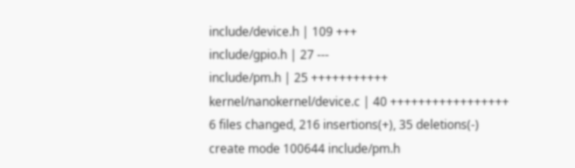include/device.h | 109 +++
include/gpio.h | 27 ---
include/pm.h | 25 +++++++++++
kernel/nanokernel/device.c | 40 +++++++++++++++++
6 files changed, 216 insertions(+), 35 deletions(-)
create mode 100644 include/pm.h